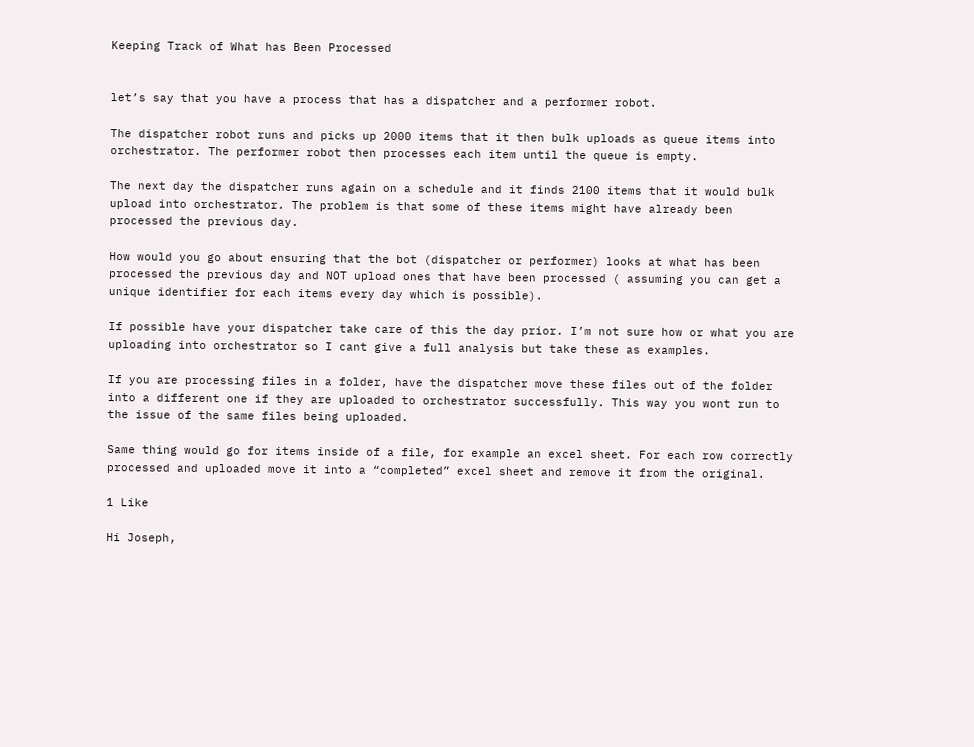Keeping Track of What has Been Processed


let’s say that you have a process that has a dispatcher and a performer robot.

The dispatcher robot runs and picks up 2000 items that it then bulk uploads as queue items into orchestrator. The performer robot then processes each item until the queue is empty.

The next day the dispatcher runs again on a schedule and it finds 2100 items that it would bulk upload into orchestrator. The problem is that some of these items might have already been processed the previous day.

How would you go about ensuring that the bot (dispatcher or performer) looks at what has been processed the previous day and NOT upload ones that have been processed ( assuming you can get a unique identifier for each items every day which is possible).

If possible have your dispatcher take care of this the day prior. I’m not sure how or what you are uploading into orchestrator so I cant give a full analysis but take these as examples.

If you are processing files in a folder, have the dispatcher move these files out of the folder into a different one if they are uploaded to orchestrator successfully. This way you wont run to the issue of the same files being uploaded.

Same thing would go for items inside of a file, for example an excel sheet. For each row correctly processed and uploaded move it into a “completed” excel sheet and remove it from the original.

1 Like

Hi Joseph,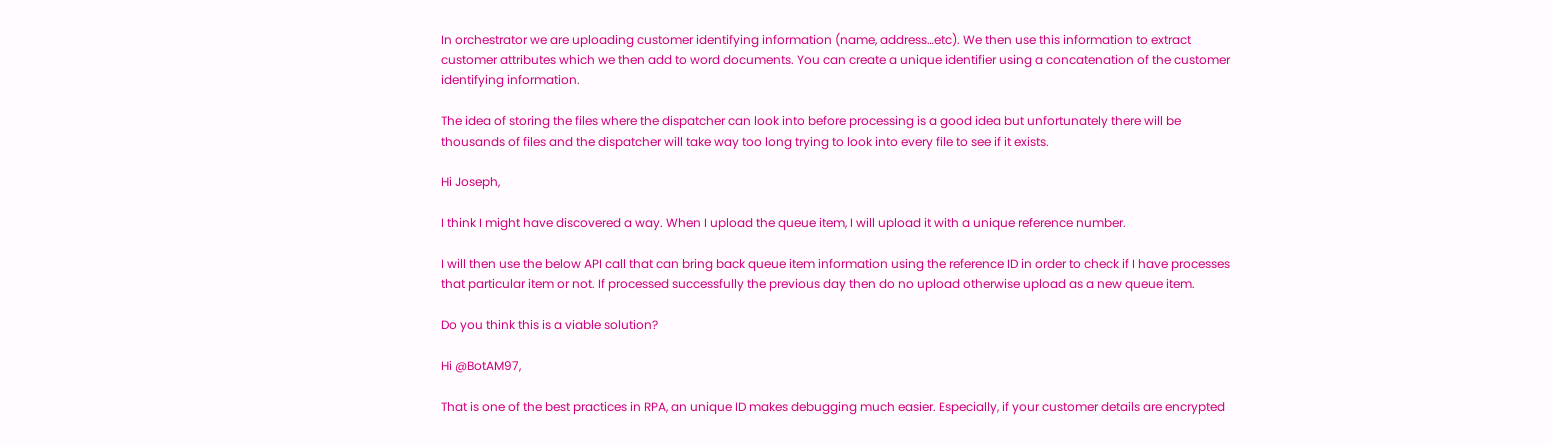In orchestrator we are uploading customer identifying information (name, address…etc). We then use this information to extract customer attributes which we then add to word documents. You can create a unique identifier using a concatenation of the customer identifying information.

The idea of storing the files where the dispatcher can look into before processing is a good idea but unfortunately there will be thousands of files and the dispatcher will take way too long trying to look into every file to see if it exists.

Hi Joseph,

I think I might have discovered a way. When I upload the queue item, I will upload it with a unique reference number.

I will then use the below API call that can bring back queue item information using the reference ID in order to check if I have processes that particular item or not. If processed successfully the previous day then do no upload otherwise upload as a new queue item.

Do you think this is a viable solution?

Hi @BotAM97,

That is one of the best practices in RPA, an unique ID makes debugging much easier. Especially, if your customer details are encrypted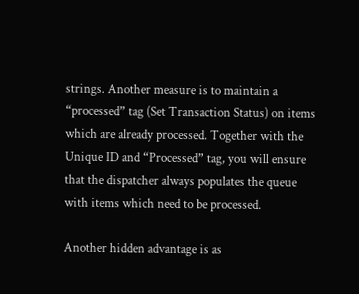strings. Another measure is to maintain a “processed” tag (Set Transaction Status) on items which are already processed. Together with the Unique ID and “Processed” tag, you will ensure that the dispatcher always populates the queue with items which need to be processed.

Another hidden advantage is as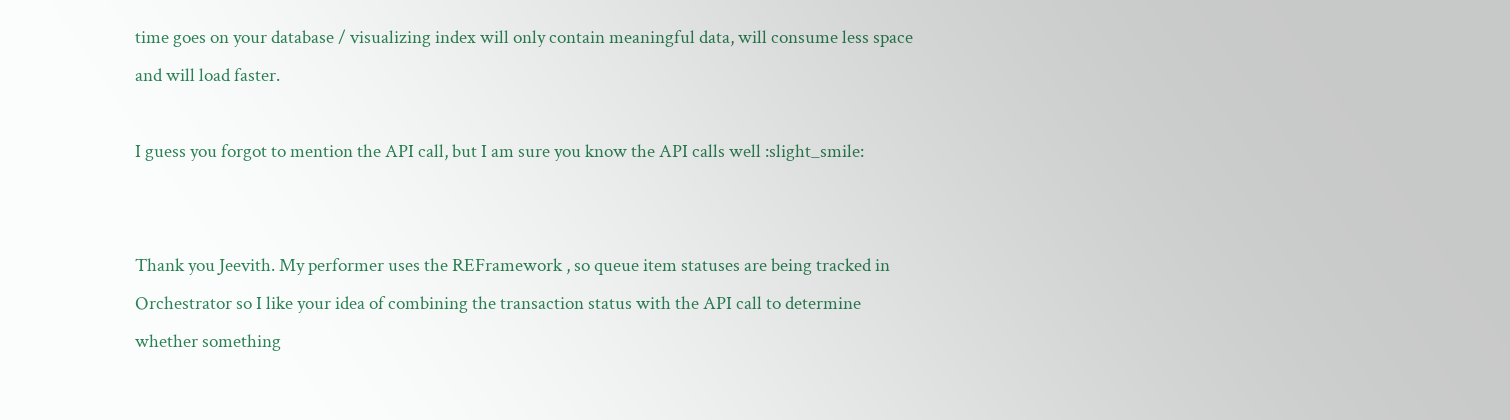time goes on your database / visualizing index will only contain meaningful data, will consume less space and will load faster.

I guess you forgot to mention the API call, but I am sure you know the API calls well :slight_smile:


Thank you Jeevith. My performer uses the REFramework , so queue item statuses are being tracked in Orchestrator so I like your idea of combining the transaction status with the API call to determine whether something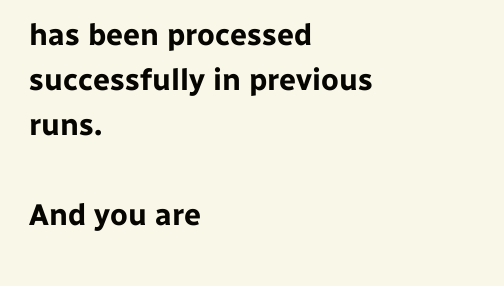has been processed successfully in previous runs.

And you are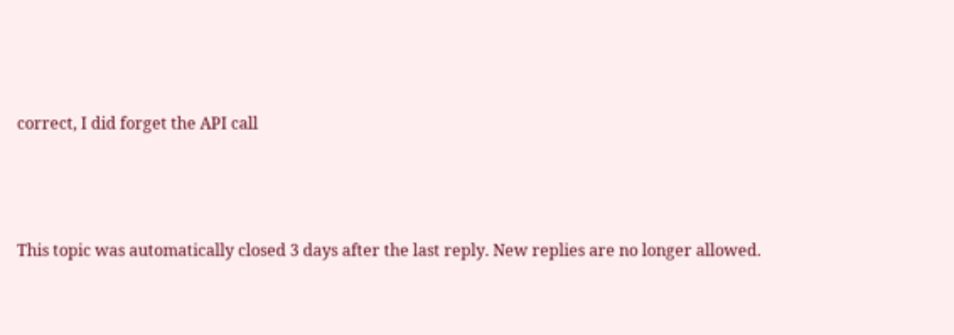correct, I did forget the API call



This topic was automatically closed 3 days after the last reply. New replies are no longer allowed.